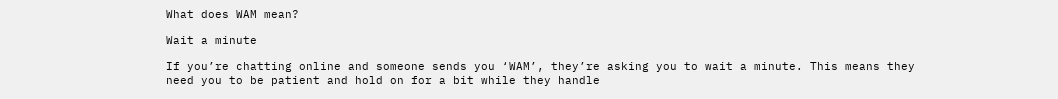What does WAM mean?

Wait a minute

If you’re chatting online and someone sends you ‘WAM’, they’re asking you to wait a minute. This means they need you to be patient and hold on for a bit while they handle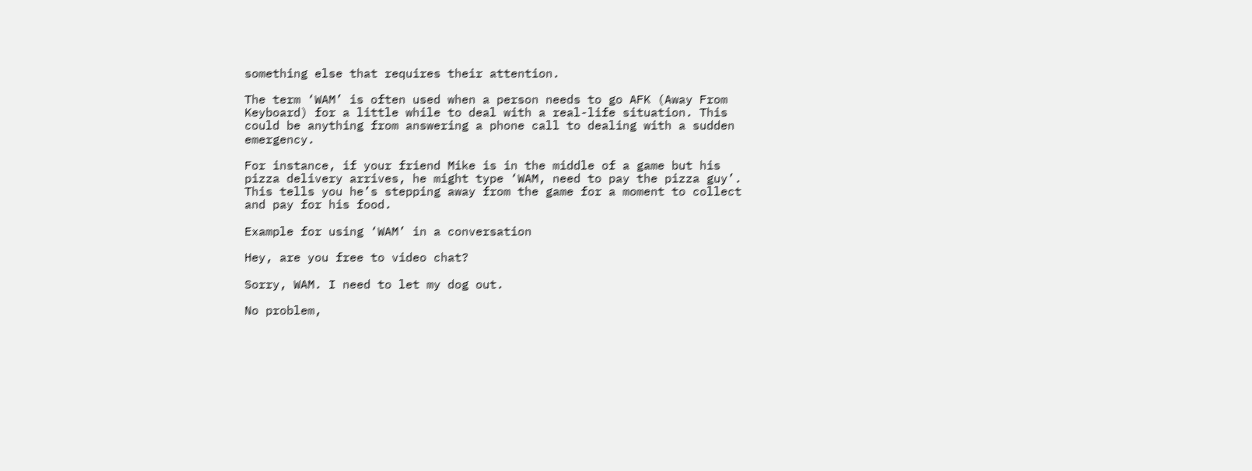something else that requires their attention.

The term ‘WAM’ is often used when a person needs to go AFK (Away From Keyboard) for a little while to deal with a real-life situation. This could be anything from answering a phone call to dealing with a sudden emergency.

For instance, if your friend Mike is in the middle of a game but his pizza delivery arrives, he might type ‘WAM, need to pay the pizza guy’. This tells you he’s stepping away from the game for a moment to collect and pay for his food.

Example for using ‘WAM’ in a conversation

Hey, are you free to video chat?

Sorry, WAM. I need to let my dog out.

No problem,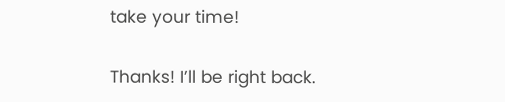take your time!

Thanks! I’ll be right back.